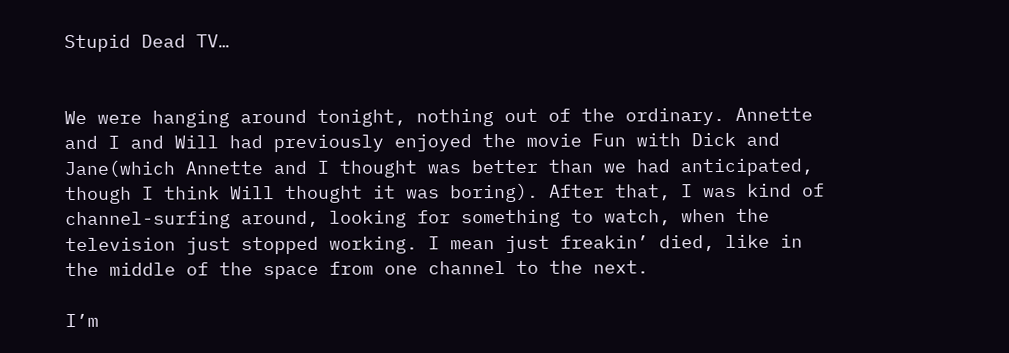Stupid Dead TV…


We were hanging around tonight, nothing out of the ordinary. Annette and I and Will had previously enjoyed the movie Fun with Dick and Jane(which Annette and I thought was better than we had anticipated, though I think Will thought it was boring). After that, I was kind of channel-surfing around, looking for something to watch, when the television just stopped working. I mean just freakin’ died, like in the middle of the space from one channel to the next.

I’m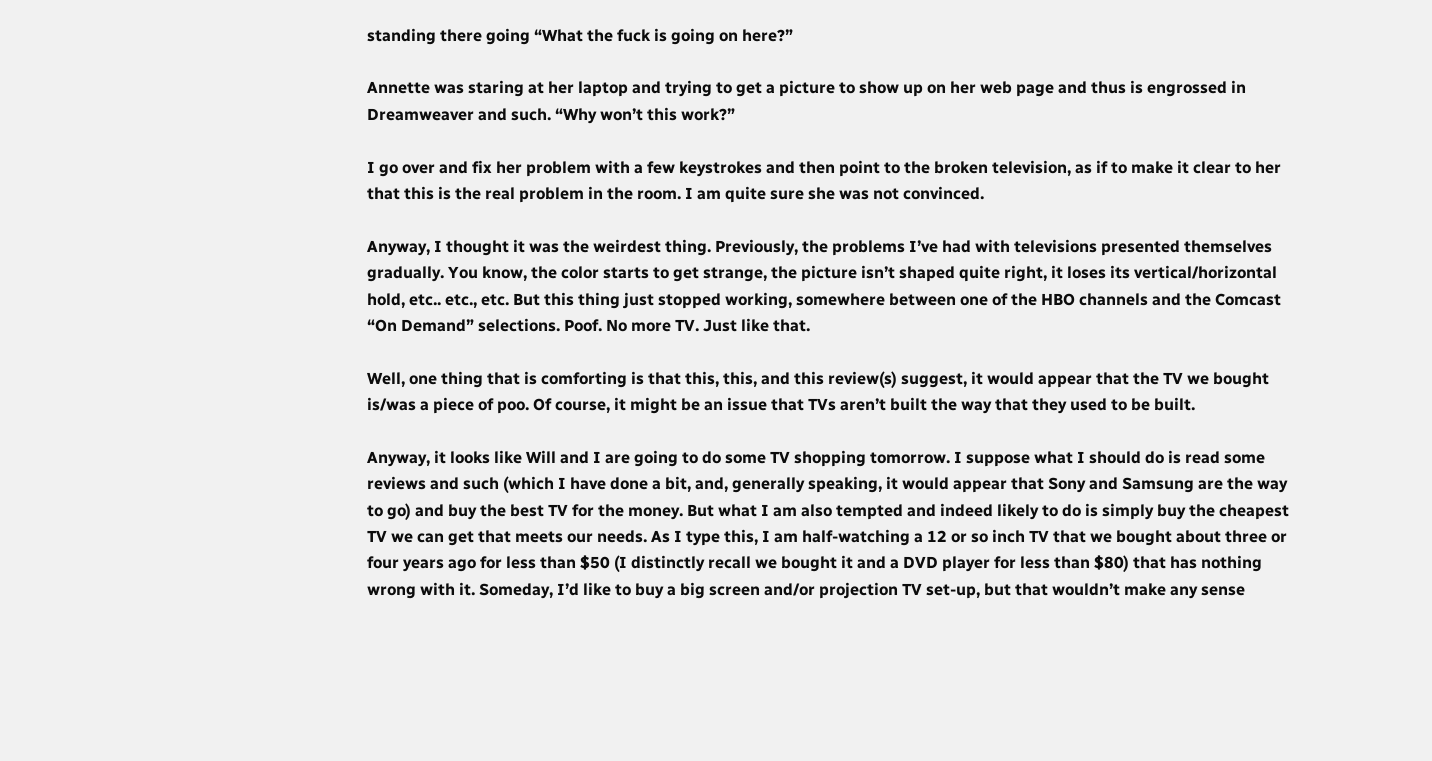standing there going “What the fuck is going on here?”

Annette was staring at her laptop and trying to get a picture to show up on her web page and thus is engrossed in Dreamweaver and such. “Why won’t this work?”

I go over and fix her problem with a few keystrokes and then point to the broken television, as if to make it clear to her that this is the real problem in the room. I am quite sure she was not convinced.

Anyway, I thought it was the weirdest thing. Previously, the problems I’ve had with televisions presented themselves gradually. You know, the color starts to get strange, the picture isn’t shaped quite right, it loses its vertical/horizontal hold, etc.. etc., etc. But this thing just stopped working, somewhere between one of the HBO channels and the Comcast “On Demand” selections. Poof. No more TV. Just like that.

Well, one thing that is comforting is that this, this, and this review(s) suggest, it would appear that the TV we bought is/was a piece of poo. Of course, it might be an issue that TVs aren’t built the way that they used to be built.

Anyway, it looks like Will and I are going to do some TV shopping tomorrow. I suppose what I should do is read some reviews and such (which I have done a bit, and, generally speaking, it would appear that Sony and Samsung are the way to go) and buy the best TV for the money. But what I am also tempted and indeed likely to do is simply buy the cheapest TV we can get that meets our needs. As I type this, I am half-watching a 12 or so inch TV that we bought about three or four years ago for less than $50 (I distinctly recall we bought it and a DVD player for less than $80) that has nothing wrong with it. Someday, I’d like to buy a big screen and/or projection TV set-up, but that wouldn’t make any sense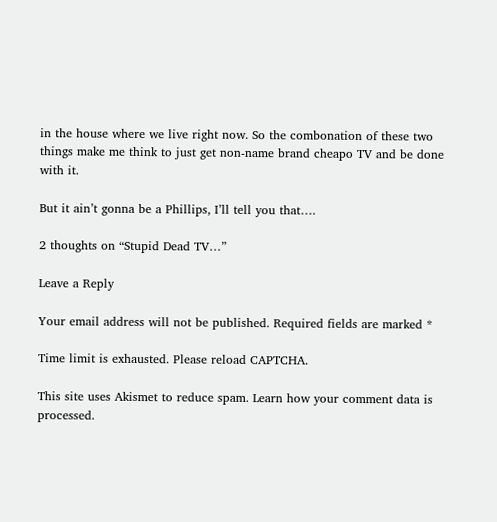in the house where we live right now. So the combonation of these two things make me think to just get non-name brand cheapo TV and be done with it.

But it ain’t gonna be a Phillips, I’ll tell you that….

2 thoughts on “Stupid Dead TV…”

Leave a Reply

Your email address will not be published. Required fields are marked *

Time limit is exhausted. Please reload CAPTCHA.

This site uses Akismet to reduce spam. Learn how your comment data is processed.